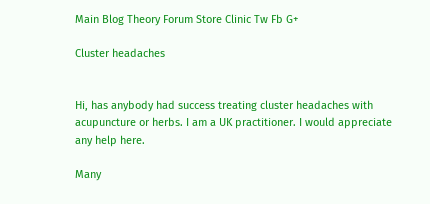Main Blog Theory Forum Store Clinic Tw Fb G+

Cluster headaches


Hi, has anybody had success treating cluster headaches with acupuncture or herbs. I am a UK practitioner. I would appreciate any help here.

Many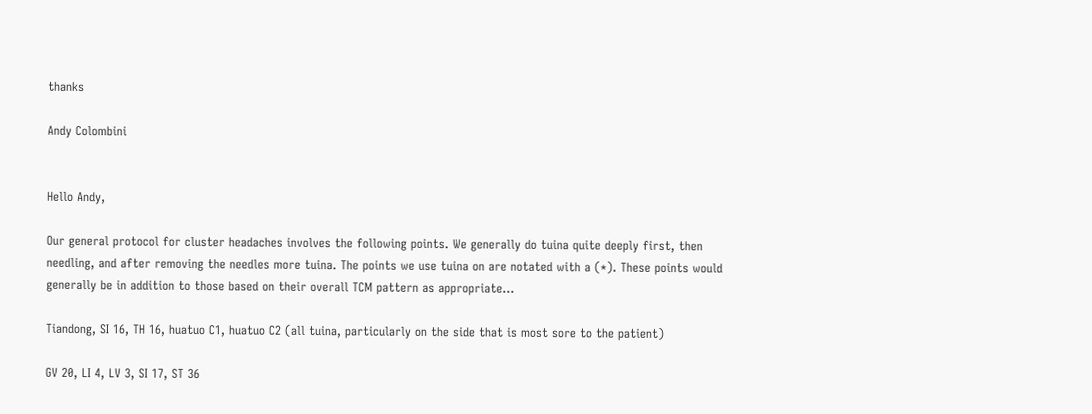thanks

Andy Colombini


Hello Andy,

Our general protocol for cluster headaches involves the following points. We generally do tuina quite deeply first, then needling, and after removing the needles more tuina. The points we use tuina on are notated with a (*). These points would generally be in addition to those based on their overall TCM pattern as appropriate...

Tiandong, SI 16, TH 16, huatuo C1, huatuo C2 (all tuina, particularly on the side that is most sore to the patient)

GV 20, LI 4, LV 3, SI 17, ST 36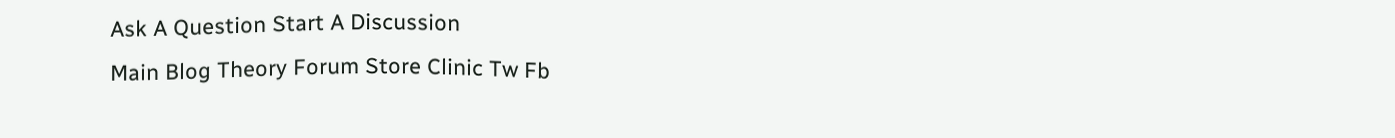Ask A Question Start A Discussion
Main Blog Theory Forum Store Clinic Tw Fb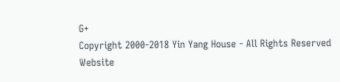G+
Copyright 2000-2018 Yin Yang House - All Rights Reserved
Website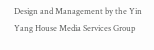Design and Management by the Yin Yang House Media Services Group